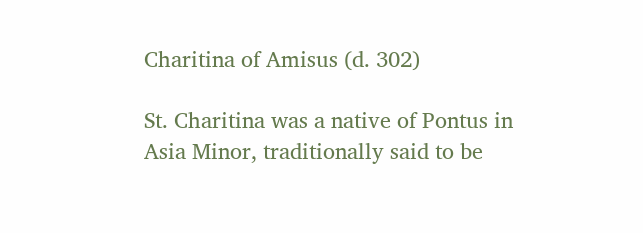Charitina of Amisus (d. 302)

St. Charitina was a native of Pontus in Asia Minor, traditionally said to be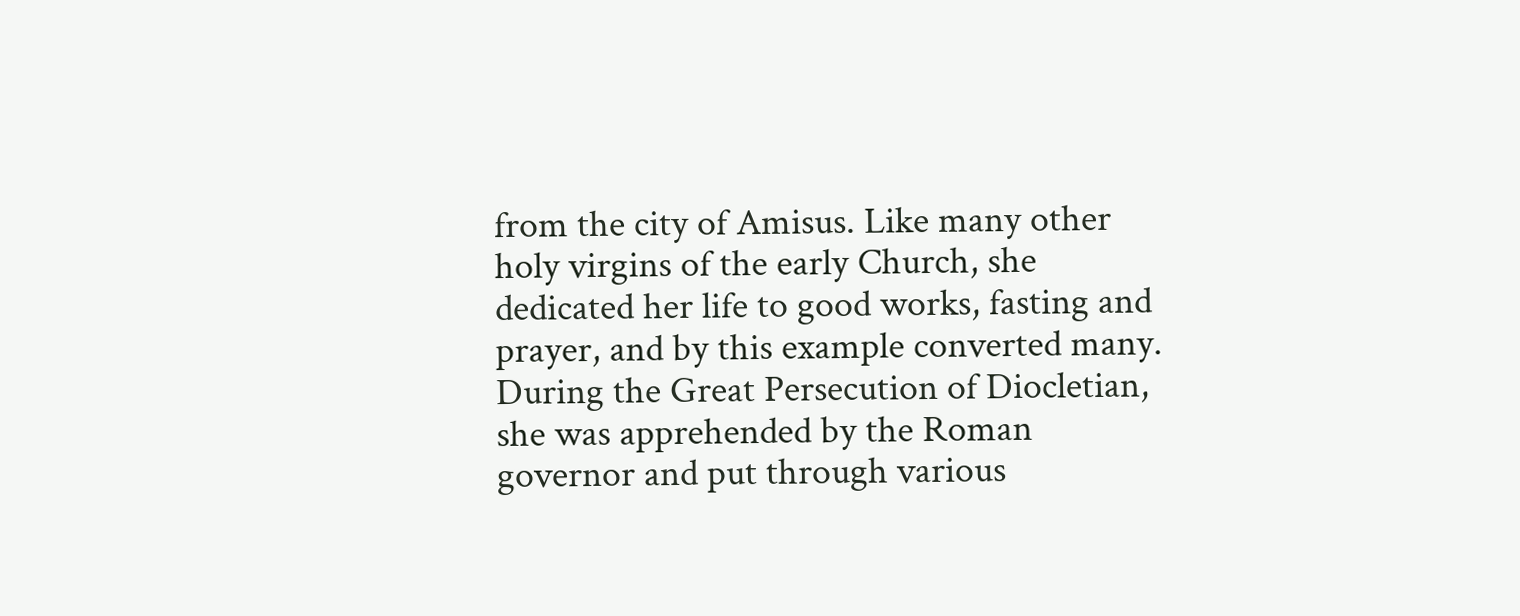from the city of Amisus. Like many other holy virgins of the early Church, she dedicated her life to good works, fasting and prayer, and by this example converted many. During the Great Persecution of Diocletian, she was apprehended by the Roman governor and put through various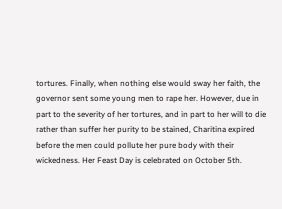tortures. Finally, when nothing else would sway her faith, the governor sent some young men to rape her. However, due in part to the severity of her tortures, and in part to her will to die rather than suffer her purity to be stained, Charitina expired before the men could pollute her pure body with their wickedness. Her Feast Day is celebrated on October 5th.